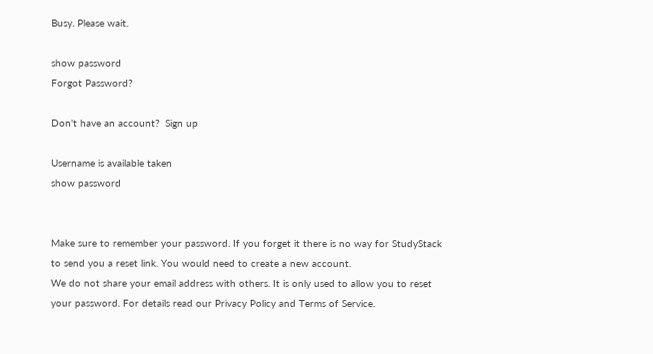Busy. Please wait.

show password
Forgot Password?

Don't have an account?  Sign up

Username is available taken
show password


Make sure to remember your password. If you forget it there is no way for StudyStack to send you a reset link. You would need to create a new account.
We do not share your email address with others. It is only used to allow you to reset your password. For details read our Privacy Policy and Terms of Service.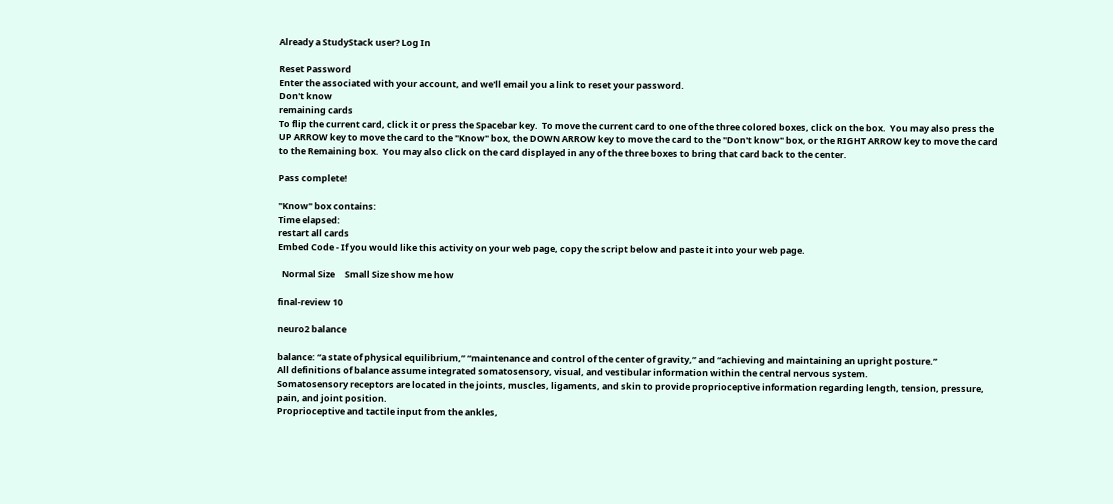Already a StudyStack user? Log In

Reset Password
Enter the associated with your account, and we'll email you a link to reset your password.
Don't know
remaining cards
To flip the current card, click it or press the Spacebar key.  To move the current card to one of the three colored boxes, click on the box.  You may also press the UP ARROW key to move the card to the "Know" box, the DOWN ARROW key to move the card to the "Don't know" box, or the RIGHT ARROW key to move the card to the Remaining box.  You may also click on the card displayed in any of the three boxes to bring that card back to the center.

Pass complete!

"Know" box contains:
Time elapsed:
restart all cards
Embed Code - If you would like this activity on your web page, copy the script below and paste it into your web page.

  Normal Size     Small Size show me how

final-review 10

neuro2 balance

balance: “a state of physical equilibrium,” “maintenance and control of the center of gravity,” and “achieving and maintaining an upright posture.”
All definitions of balance assume integrated somatosensory, visual, and vestibular information within the central nervous system.
Somatosensory receptors are located in the joints, muscles, ligaments, and skin to provide proprioceptive information regarding length, tension, pressure, pain, and joint position.
Proprioceptive and tactile input from the ankles,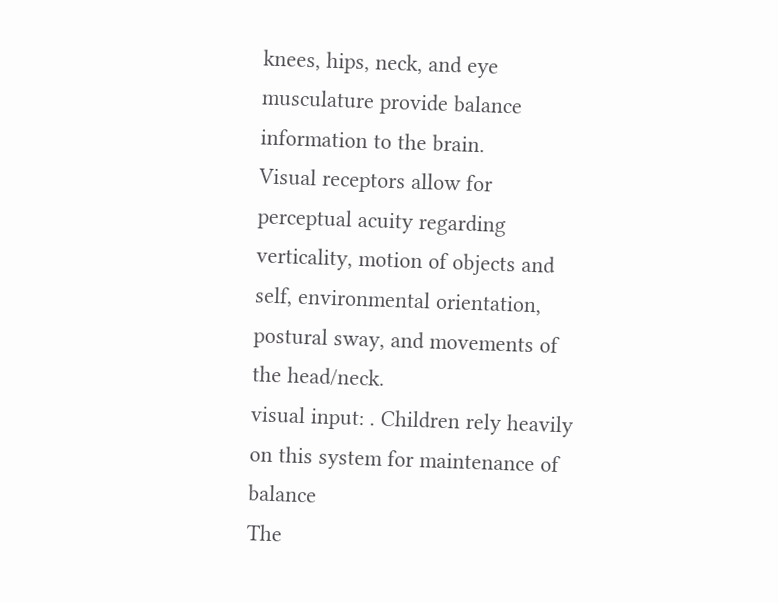knees, hips, neck, and eye musculature provide balance information to the brain.
Visual receptors allow for perceptual acuity regarding verticality, motion of objects and self, environmental orientation, postural sway, and movements of the head/neck.
visual input: . Children rely heavily on this system for maintenance of balance
The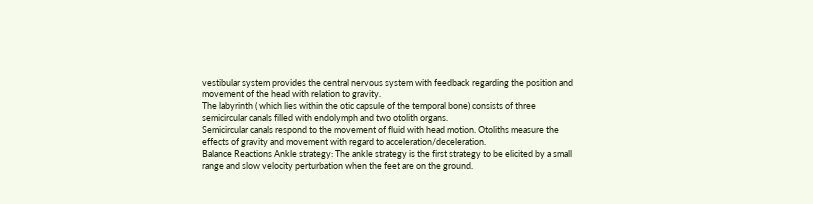vestibular system provides the central nervous system with feedback regarding the position and movement of the head with relation to gravity.
The labyrinth ( which lies within the otic capsule of the temporal bone) consists of three semicircular canals filled with endolymph and two otolith organs.
Semicircular canals respond to the movement of fluid with head motion. Otoliths measure the effects of gravity and movement with regard to acceleration/deceleration.
Balance Reactions Ankle strategy: The ankle strategy is the first strategy to be elicited by a small range and slow velocity perturbation when the feet are on the ground.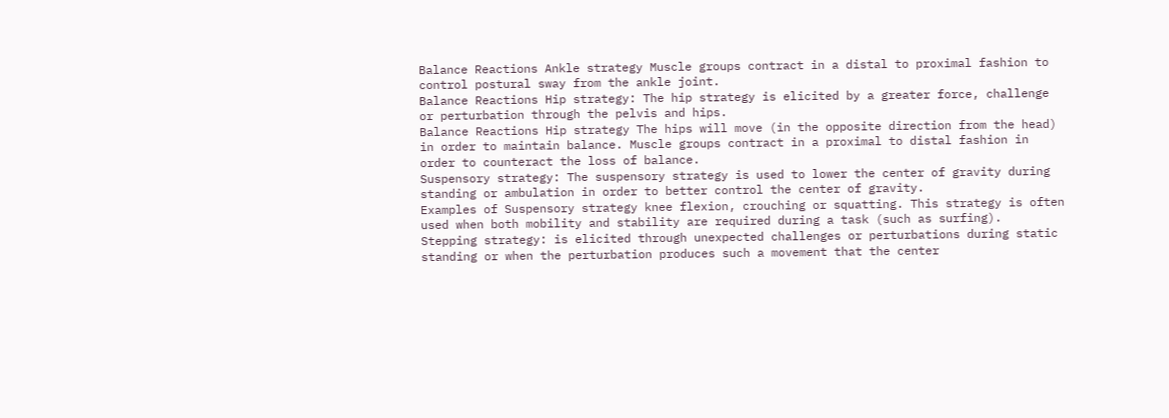Balance Reactions Ankle strategy Muscle groups contract in a distal to proximal fashion to control postural sway from the ankle joint.
Balance Reactions Hip strategy: The hip strategy is elicited by a greater force, challenge or perturbation through the pelvis and hips.
Balance Reactions Hip strategy The hips will move (in the opposite direction from the head) in order to maintain balance. Muscle groups contract in a proximal to distal fashion in order to counteract the loss of balance.
Suspensory strategy: The suspensory strategy is used to lower the center of gravity during standing or ambulation in order to better control the center of gravity.
Examples of Suspensory strategy knee flexion, crouching or squatting. This strategy is often used when both mobility and stability are required during a task (such as surfing).
Stepping strategy: is elicited through unexpected challenges or perturbations during static standing or when the perturbation produces such a movement that the center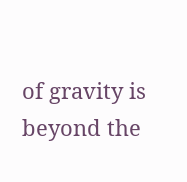of gravity is beyond the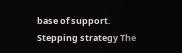base of support.
Stepping strategy The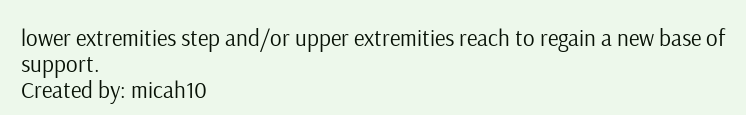lower extremities step and/or upper extremities reach to regain a new base of support.
Created by: micah10